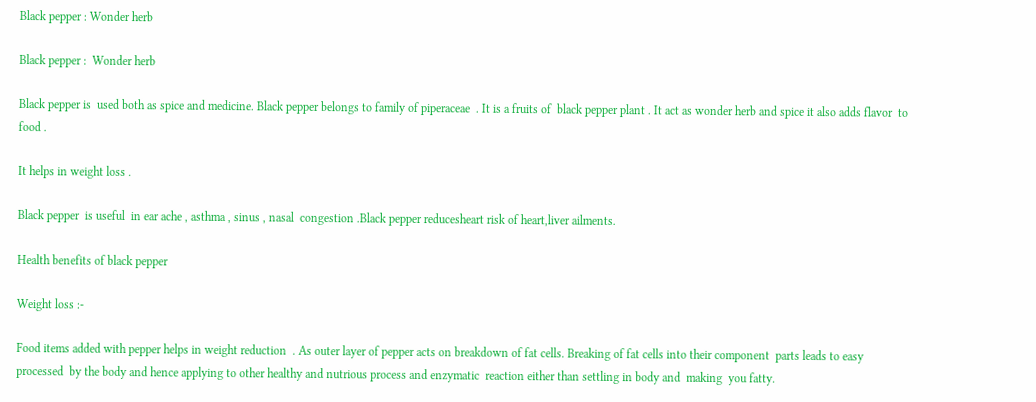Black pepper : Wonder herb

Black pepper :  Wonder herb

Black pepper is  used both as spice and medicine. Black pepper belongs to family of piperaceae  . It is a fruits of  black pepper plant . It act as wonder herb and spice it also adds flavor  to food .

It helps in weight loss .

Black pepper  is useful  in ear ache , asthma , sinus , nasal  congestion .Black pepper reducesheart risk of heart,liver ailments.

Health benefits of black pepper

Weight loss :-

Food items added with pepper helps in weight reduction  . As outer layer of pepper acts on breakdown of fat cells. Breaking of fat cells into their component  parts leads to easy processed  by the body and hence applying to other healthy and nutrious process and enzymatic  reaction either than settling in body and  making  you fatty.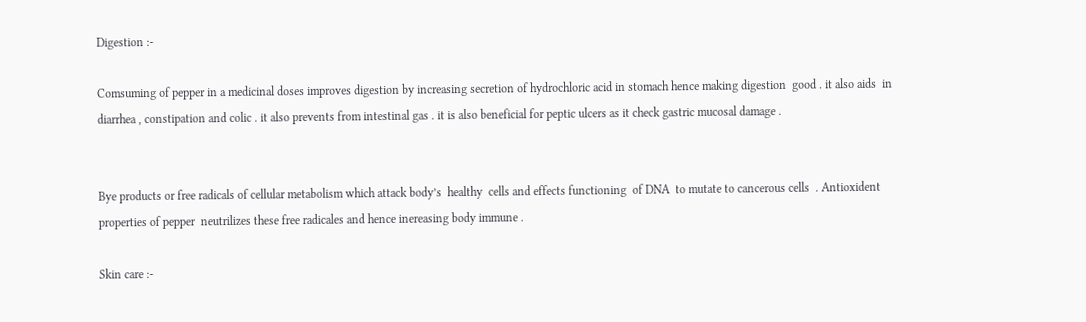Digestion :-

Comsuming of pepper in a medicinal doses improves digestion by increasing secretion of hydrochloric acid in stomach hence making digestion  good . it also aids  in  diarrhea , constipation and colic . it also prevents from intestinal gas . it is also beneficial for peptic ulcers as it check gastric mucosal damage .


Bye products or free radicals of cellular metabolism which attack body’s  healthy  cells and effects functioning  of DNA  to mutate to cancerous cells  . Antioxident  properties of pepper  neutrilizes these free radicales and hence inereasing body immune .

Skin care :-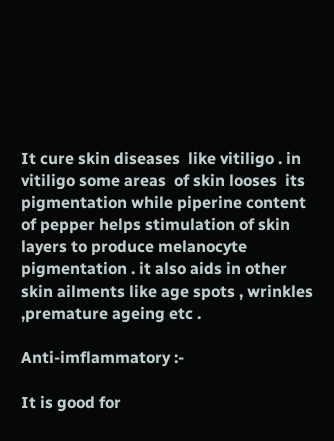It cure skin diseases  like vitiligo . in vitiligo some areas  of skin looses  its pigmentation while piperine content of pepper helps stimulation of skin layers to produce melanocyte  pigmentation . it also aids in other skin ailments like age spots , wrinkles ,premature ageing etc .

Anti-imflammatory :-

It is good for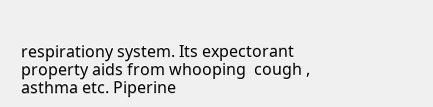respirationy system. Its expectorant property aids from whooping  cough , asthma etc. Piperine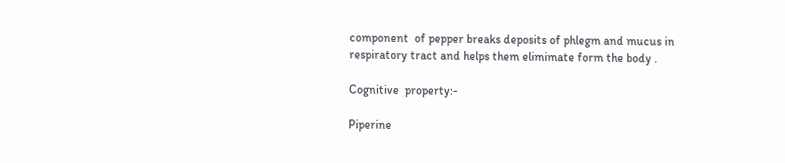component  of pepper breaks deposits of phlegm and mucus in respiratory tract and helps them elimimate form the body .

Cognitive  property:-

Piperine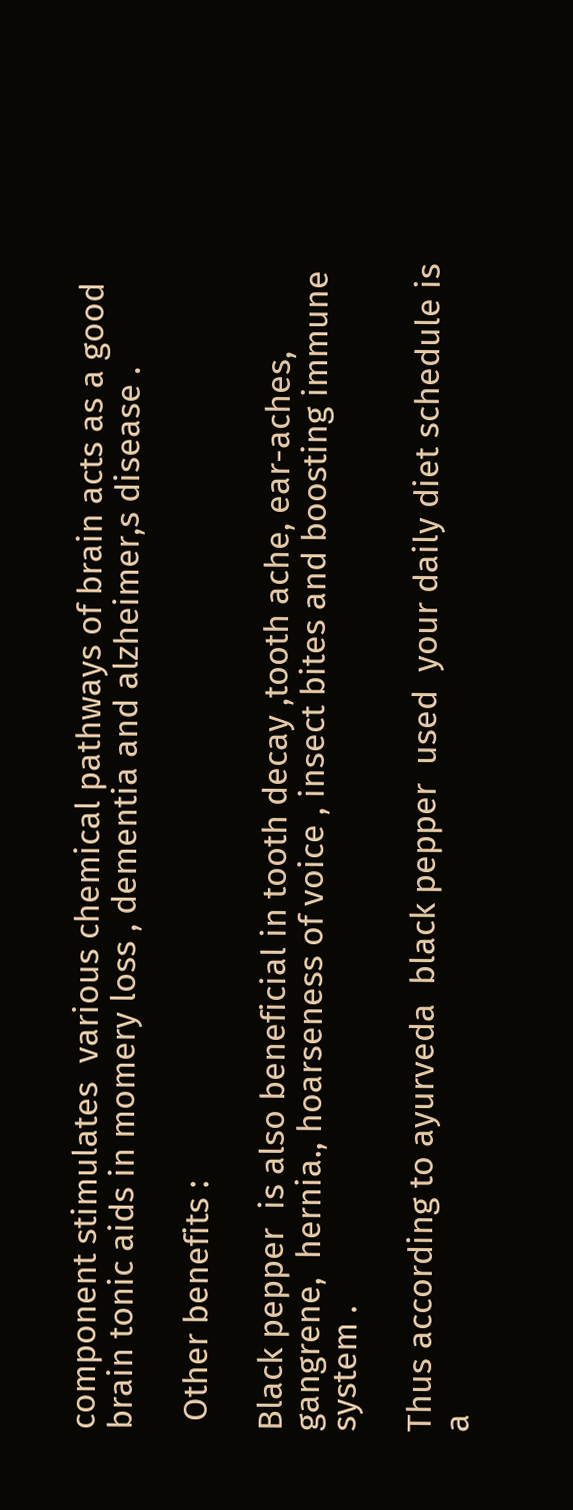component stimulates  various chemical pathways of brain acts as a good brain tonic aids in momery loss , dementia and alzheimer,s disease .

 Other benefits :

Black pepper  is also beneficial in tooth decay ,tooth ache, ear-aches,  gangrene,  hernia., hoarseness of voice , insect bites and boosting immune system .

Thus according to ayurveda  black pepper  used  your daily diet schedule is a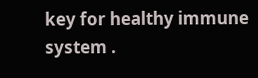key for healthy immune system .